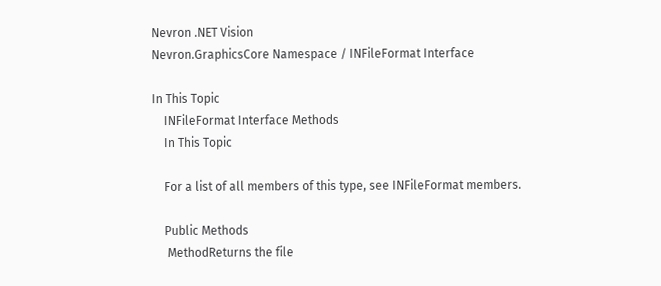Nevron .NET Vision
Nevron.GraphicsCore Namespace / INFileFormat Interface

In This Topic
    INFileFormat Interface Methods
    In This Topic

    For a list of all members of this type, see INFileFormat members.

    Public Methods
     MethodReturns the file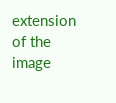extension of the image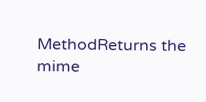MethodReturns the mime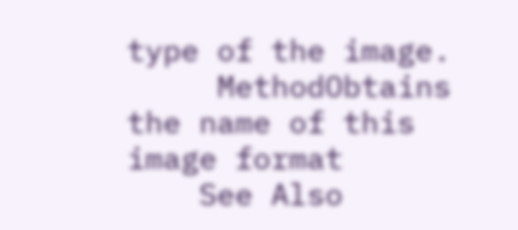type of the image.
     MethodObtains the name of this image format
    See Also